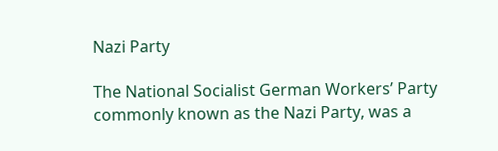Nazi Party

The National Socialist German Workers’ Party commonly known as the Nazi Party, was a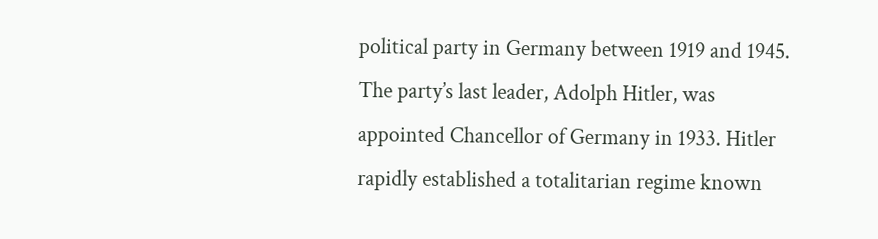political party in Germany between 1919 and 1945. The party’s last leader, Adolph Hitler, was appointed Chancellor of Germany in 1933. Hitler rapidly established a totalitarian regime known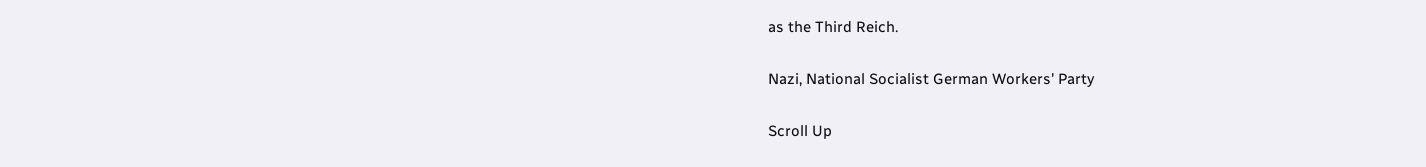as the Third Reich.

Nazi, National Socialist German Workers' Party

Scroll Up